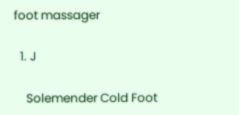foot massager

  1. J

    Solemender Cold Foot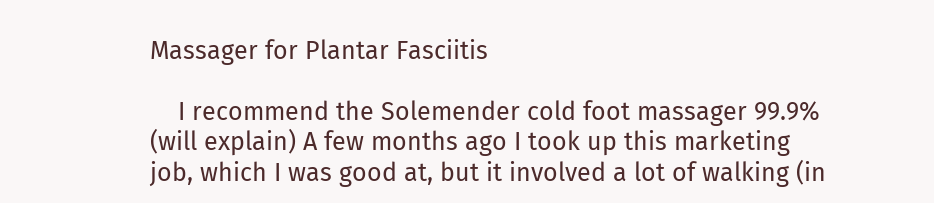Massager for Plantar Fasciitis

    I recommend the Solemender cold foot massager 99.9% (will explain) A few months ago I took up this marketing job, which I was good at, but it involved a lot of walking (in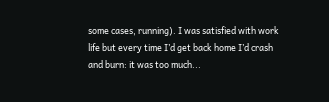some cases, running). I was satisfied with work life but every time I’d get back home I’d crash and burn: it was too much...